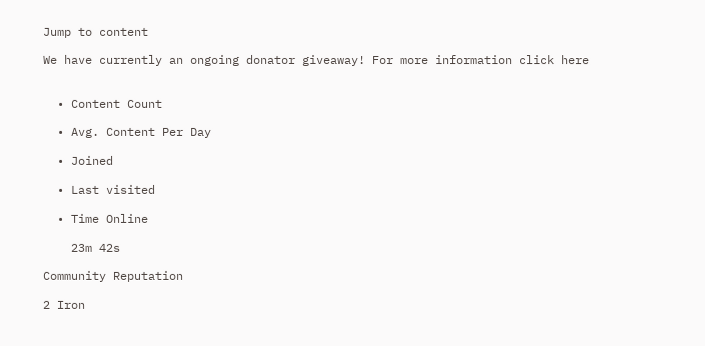Jump to content

We have currently an ongoing donator giveaway! For more information click here


  • Content Count

  • Avg. Content Per Day

  • Joined

  • Last visited

  • Time Online

    23m 42s

Community Reputation

2 Iron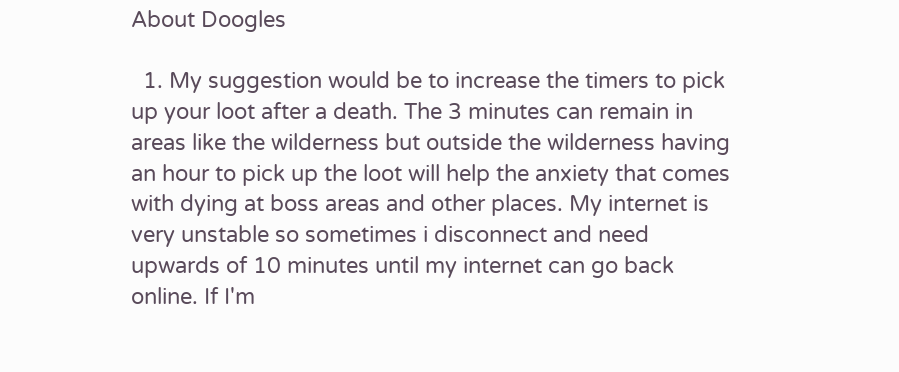About Doogles

  1. My suggestion would be to increase the timers to pick up your loot after a death. The 3 minutes can remain in areas like the wilderness but outside the wilderness having an hour to pick up the loot will help the anxiety that comes with dying at boss areas and other places. My internet is very unstable so sometimes i disconnect and need upwards of 10 minutes until my internet can go back online. If I'm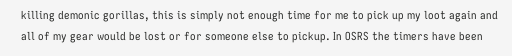killing demonic gorillas, this is simply not enough time for me to pick up my loot again and all of my gear would be lost or for someone else to pickup. In OSRS the timers have been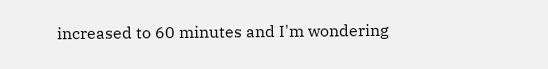increased to 60 minutes and I'm wondering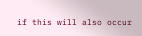if this will also occur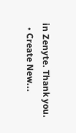in Zenyte. Thank you.
  • Create New...